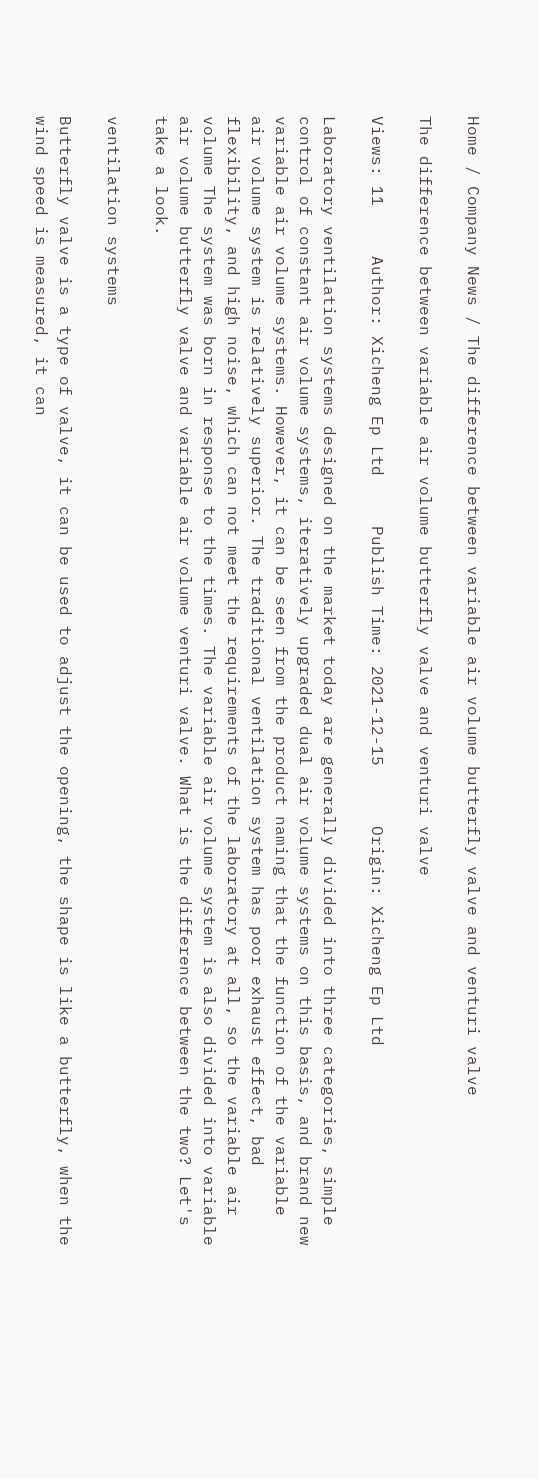Home / Company News / The difference between variable air volume butterfly valve and venturi valve

The difference between variable air volume butterfly valve and venturi valve

Views: 11     Author: Xicheng Ep Ltd     Publish Time: 2021-12-15      Origin: Xicheng Ep Ltd

Laboratory ventilation systems designed on the market today are generally divided into three categories, simple control of constant air volume systems, iteratively upgraded dual air volume systems on this basis, and brand new variable air volume systems. However, it can be seen from the product naming that the function of the variable air volume system is relatively superior. The traditional ventilation system has poor exhaust effect, bad flexibility, and high noise, which can not meet the requirements of the laboratory at all, so the variable air volume The system was born in response to the times. The variable air volume system is also divided into variable air volume butterfly valve and variable air volume venturi valve. What is the difference between the two? Let's take a look.

ventilation systems

Butterfly valve is a type of valve, it can be used to adjust the opening, the shape is like a butterfly, when the wind speed is measured, it can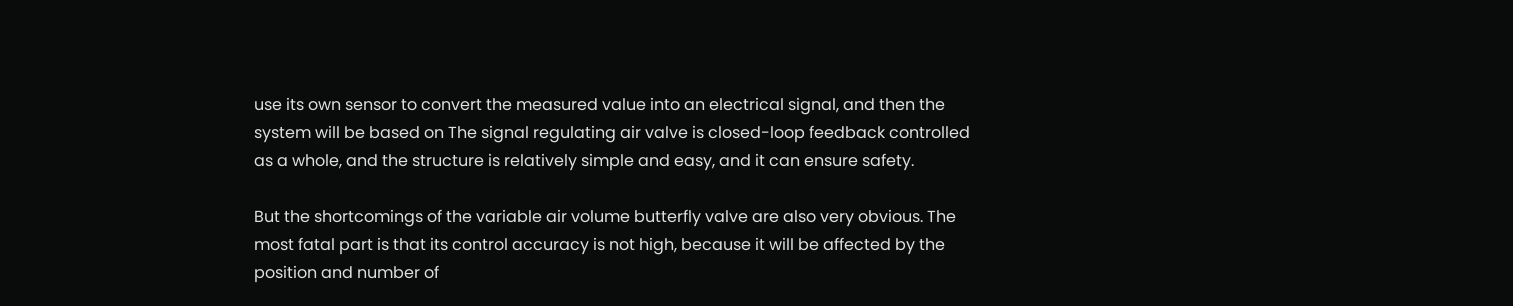use its own sensor to convert the measured value into an electrical signal, and then the system will be based on The signal regulating air valve is closed-loop feedback controlled as a whole, and the structure is relatively simple and easy, and it can ensure safety.

But the shortcomings of the variable air volume butterfly valve are also very obvious. The most fatal part is that its control accuracy is not high, because it will be affected by the position and number of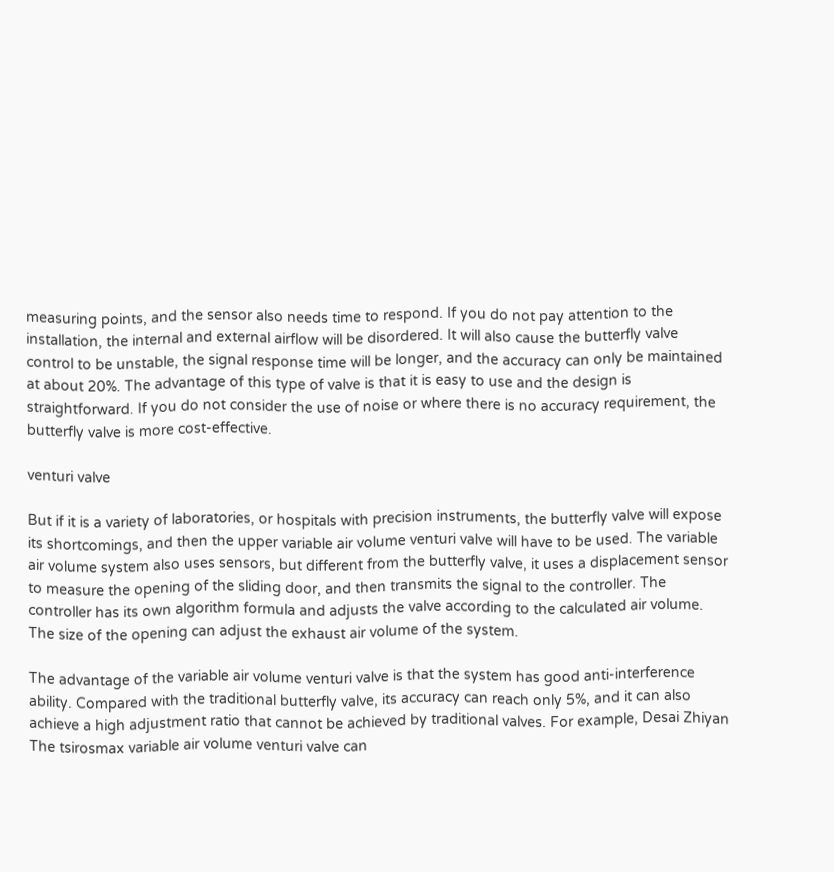measuring points, and the sensor also needs time to respond. If you do not pay attention to the installation, the internal and external airflow will be disordered. It will also cause the butterfly valve control to be unstable, the signal response time will be longer, and the accuracy can only be maintained at about 20%. The advantage of this type of valve is that it is easy to use and the design is straightforward. If you do not consider the use of noise or where there is no accuracy requirement, the butterfly valve is more cost-effective.

venturi valve

But if it is a variety of laboratories, or hospitals with precision instruments, the butterfly valve will expose its shortcomings, and then the upper variable air volume venturi valve will have to be used. The variable air volume system also uses sensors, but different from the butterfly valve, it uses a displacement sensor to measure the opening of the sliding door, and then transmits the signal to the controller. The controller has its own algorithm formula and adjusts the valve according to the calculated air volume. The size of the opening can adjust the exhaust air volume of the system.

The advantage of the variable air volume venturi valve is that the system has good anti-interference ability. Compared with the traditional butterfly valve, its accuracy can reach only 5%, and it can also achieve a high adjustment ratio that cannot be achieved by traditional valves. For example, Desai Zhiyan The tsirosmax variable air volume venturi valve can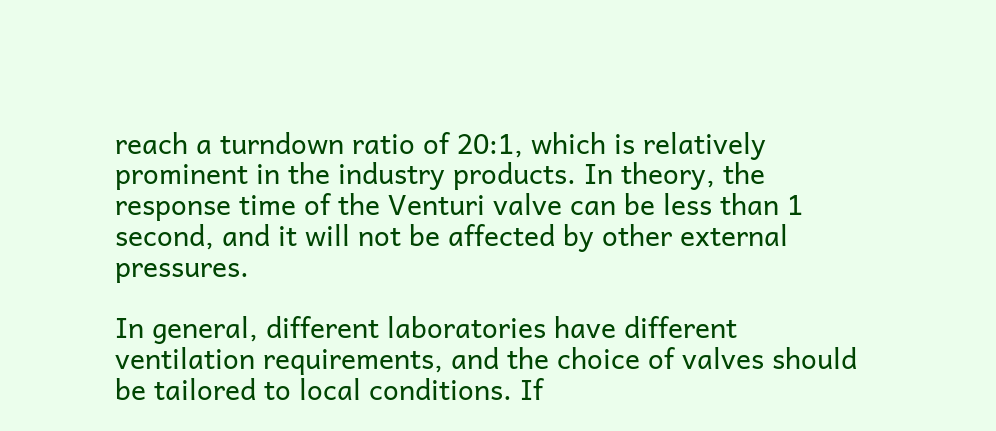reach a turndown ratio of 20:1, which is relatively prominent in the industry products. In theory, the response time of the Venturi valve can be less than 1 second, and it will not be affected by other external pressures.

In general, different laboratories have different ventilation requirements, and the choice of valves should be tailored to local conditions. If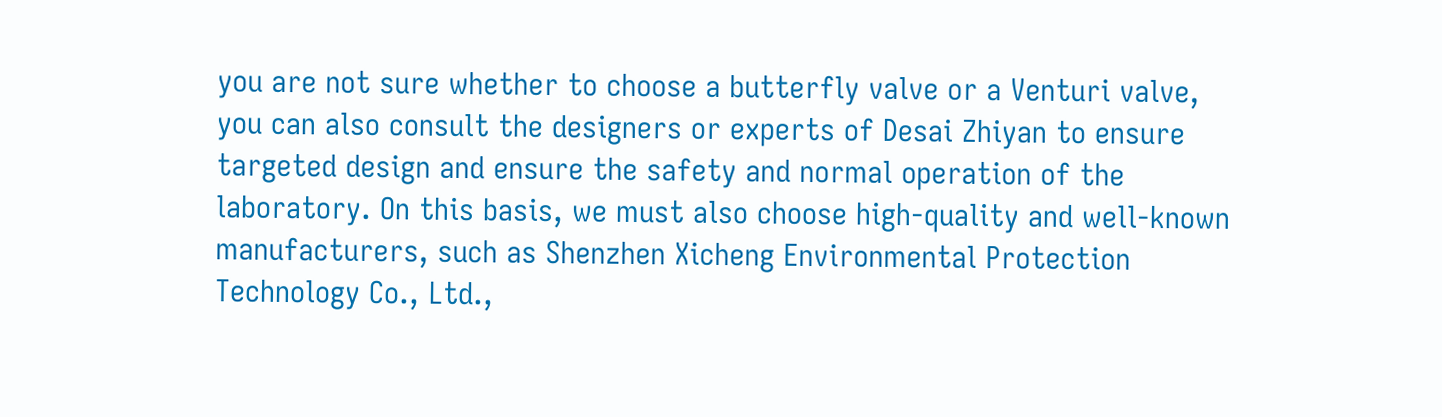you are not sure whether to choose a butterfly valve or a Venturi valve, you can also consult the designers or experts of Desai Zhiyan to ensure targeted design and ensure the safety and normal operation of the laboratory. On this basis, we must also choose high-quality and well-known manufacturers, such as Shenzhen Xicheng Environmental Protection Technology Co., Ltd.,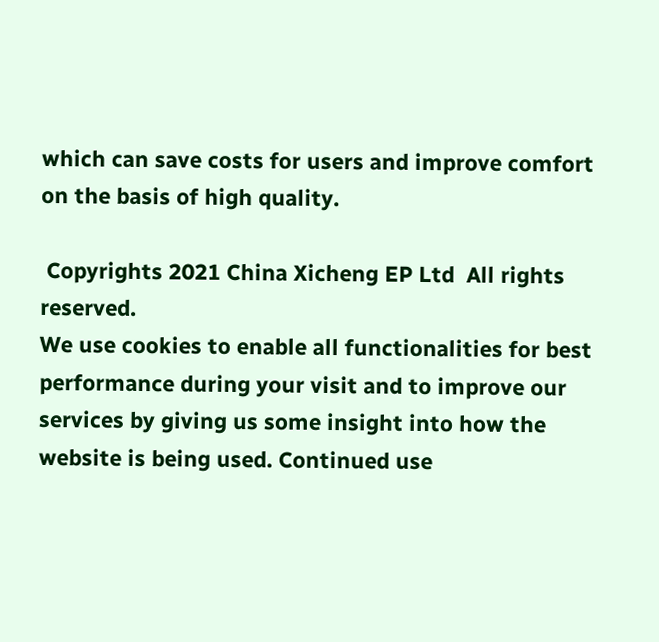which can save costs for users and improve comfort on the basis of high quality.

 Copyrights 2021 China Xicheng EP Ltd  All rights reserved.
We use cookies to enable all functionalities for best performance during your visit and to improve our services by giving us some insight into how the website is being used. Continued use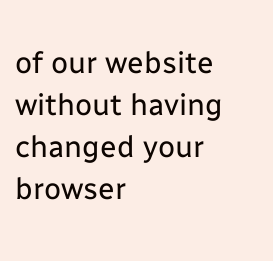of our website without having changed your browser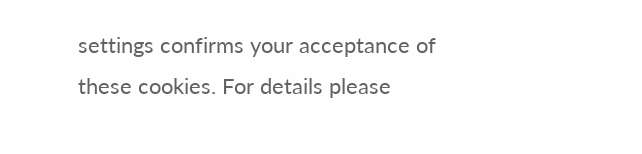settings confirms your acceptance of these cookies. For details please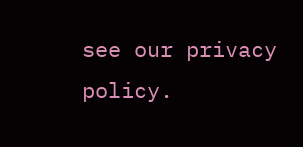see our privacy policy.